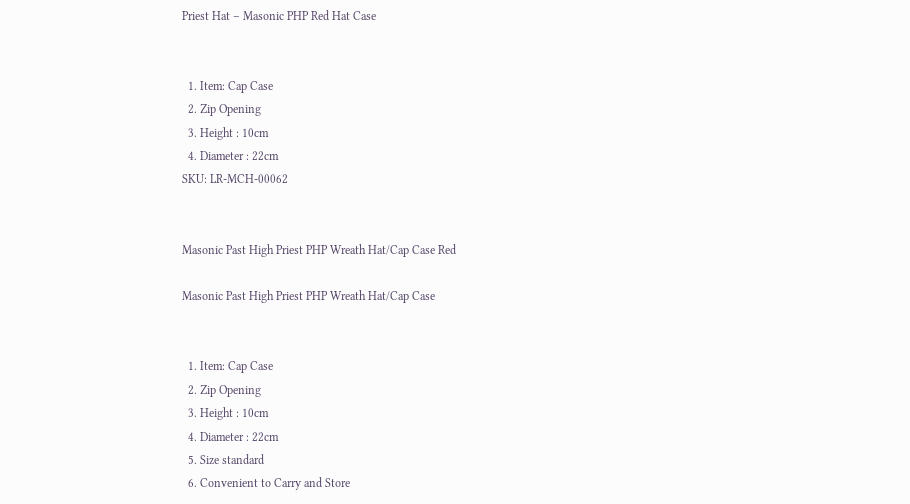Priest Hat – Masonic PHP Red Hat Case


  1. Item: Cap Case
  2. Zip Opening
  3. Height : 10cm
  4. Diameter : 22cm
SKU: LR-MCH-00062


Masonic Past High Priest PHP Wreath Hat/Cap Case Red

Masonic Past High Priest PHP Wreath Hat/Cap Case


  1. Item: Cap Case
  2. Zip Opening
  3. Height : 10cm
  4. Diameter : 22cm
  5. Size standard
  6. Convenient to Carry and Store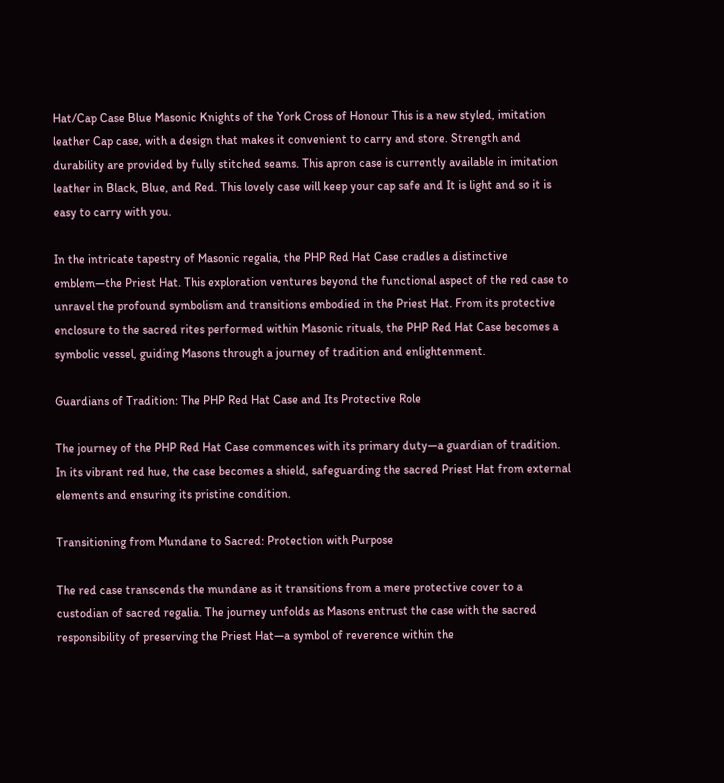Hat/Cap Case Blue Masonic Knights of the York Cross of Honour This is a new styled, imitation leather Cap case, with a design that makes it convenient to carry and store. Strength and durability are provided by fully stitched seams. This apron case is currently available in imitation leather in Black, Blue, and Red. This lovely case will keep your cap safe and It is light and so it is easy to carry with you.

In the intricate tapestry of Masonic regalia, the PHP Red Hat Case cradles a distinctive emblem—the Priest Hat. This exploration ventures beyond the functional aspect of the red case to unravel the profound symbolism and transitions embodied in the Priest Hat. From its protective enclosure to the sacred rites performed within Masonic rituals, the PHP Red Hat Case becomes a symbolic vessel, guiding Masons through a journey of tradition and enlightenment.

Guardians of Tradition: The PHP Red Hat Case and Its Protective Role

The journey of the PHP Red Hat Case commences with its primary duty—a guardian of tradition. In its vibrant red hue, the case becomes a shield, safeguarding the sacred Priest Hat from external elements and ensuring its pristine condition.

Transitioning from Mundane to Sacred: Protection with Purpose

The red case transcends the mundane as it transitions from a mere protective cover to a custodian of sacred regalia. The journey unfolds as Masons entrust the case with the sacred responsibility of preserving the Priest Hat—a symbol of reverence within the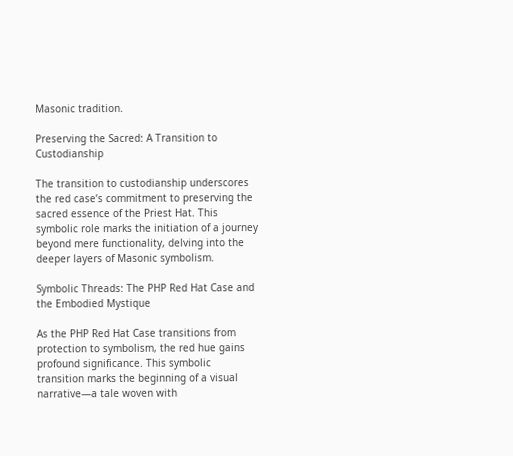Masonic tradition.

Preserving the Sacred: A Transition to Custodianship

The transition to custodianship underscores the red case’s commitment to preserving the sacred essence of the Priest Hat. This symbolic role marks the initiation of a journey beyond mere functionality, delving into the deeper layers of Masonic symbolism.

Symbolic Threads: The PHP Red Hat Case and the Embodied Mystique

As the PHP Red Hat Case transitions from protection to symbolism, the red hue gains profound significance. This symbolic transition marks the beginning of a visual narrative—a tale woven with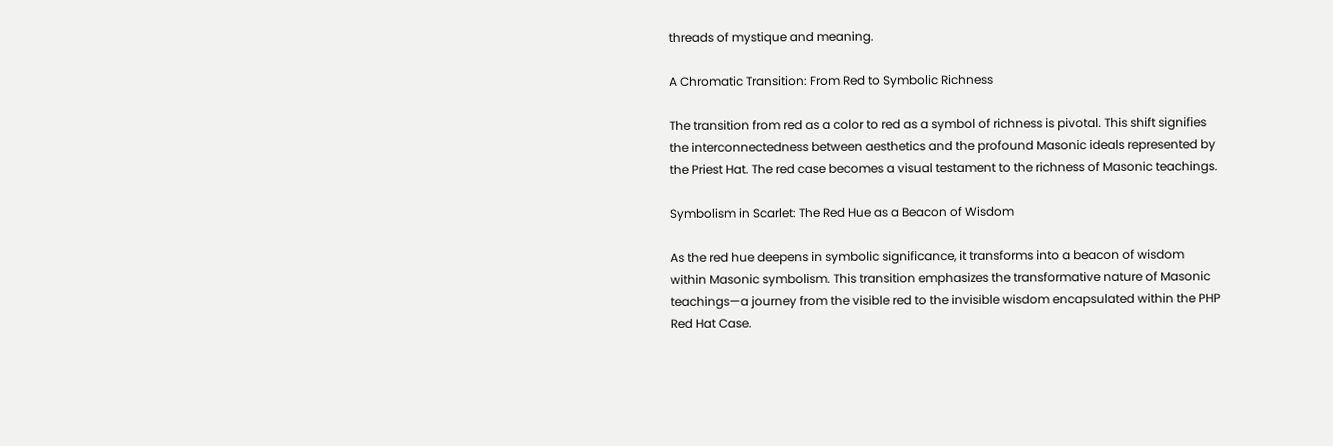threads of mystique and meaning.

A Chromatic Transition: From Red to Symbolic Richness

The transition from red as a color to red as a symbol of richness is pivotal. This shift signifies the interconnectedness between aesthetics and the profound Masonic ideals represented by the Priest Hat. The red case becomes a visual testament to the richness of Masonic teachings.

Symbolism in Scarlet: The Red Hue as a Beacon of Wisdom

As the red hue deepens in symbolic significance, it transforms into a beacon of wisdom within Masonic symbolism. This transition emphasizes the transformative nature of Masonic teachings—a journey from the visible red to the invisible wisdom encapsulated within the PHP Red Hat Case.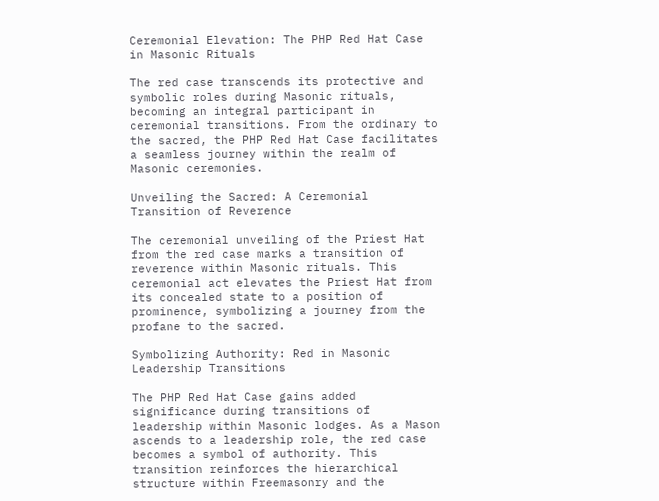Ceremonial Elevation: The PHP Red Hat Case in Masonic Rituals

The red case transcends its protective and symbolic roles during Masonic rituals, becoming an integral participant in ceremonial transitions. From the ordinary to the sacred, the PHP Red Hat Case facilitates a seamless journey within the realm of Masonic ceremonies.

Unveiling the Sacred: A Ceremonial Transition of Reverence

The ceremonial unveiling of the Priest Hat from the red case marks a transition of reverence within Masonic rituals. This ceremonial act elevates the Priest Hat from its concealed state to a position of prominence, symbolizing a journey from the profane to the sacred.

Symbolizing Authority: Red in Masonic Leadership Transitions

The PHP Red Hat Case gains added significance during transitions of leadership within Masonic lodges. As a Mason ascends to a leadership role, the red case becomes a symbol of authority. This transition reinforces the hierarchical structure within Freemasonry and the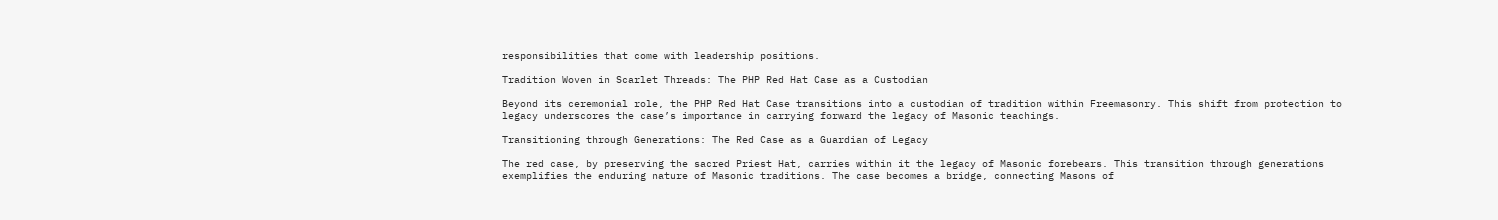responsibilities that come with leadership positions.

Tradition Woven in Scarlet Threads: The PHP Red Hat Case as a Custodian

Beyond its ceremonial role, the PHP Red Hat Case transitions into a custodian of tradition within Freemasonry. This shift from protection to legacy underscores the case’s importance in carrying forward the legacy of Masonic teachings.

Transitioning through Generations: The Red Case as a Guardian of Legacy

The red case, by preserving the sacred Priest Hat, carries within it the legacy of Masonic forebears. This transition through generations exemplifies the enduring nature of Masonic traditions. The case becomes a bridge, connecting Masons of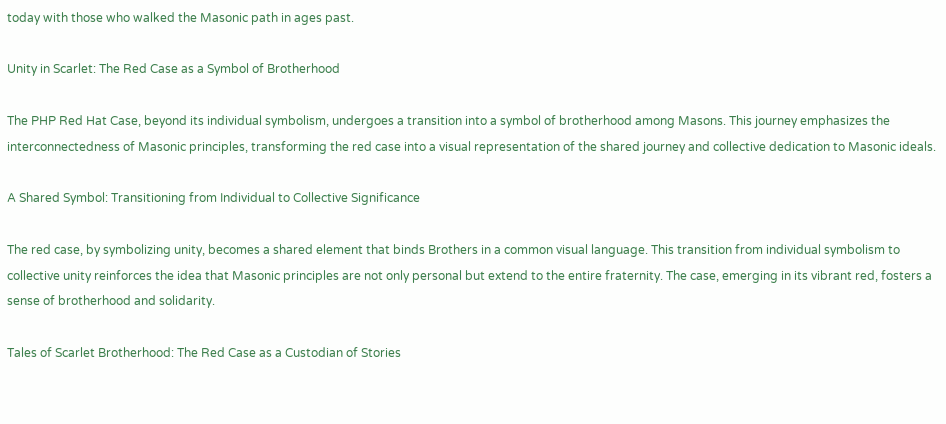today with those who walked the Masonic path in ages past.

Unity in Scarlet: The Red Case as a Symbol of Brotherhood

The PHP Red Hat Case, beyond its individual symbolism, undergoes a transition into a symbol of brotherhood among Masons. This journey emphasizes the interconnectedness of Masonic principles, transforming the red case into a visual representation of the shared journey and collective dedication to Masonic ideals.

A Shared Symbol: Transitioning from Individual to Collective Significance

The red case, by symbolizing unity, becomes a shared element that binds Brothers in a common visual language. This transition from individual symbolism to collective unity reinforces the idea that Masonic principles are not only personal but extend to the entire fraternity. The case, emerging in its vibrant red, fosters a sense of brotherhood and solidarity.

Tales of Scarlet Brotherhood: The Red Case as a Custodian of Stories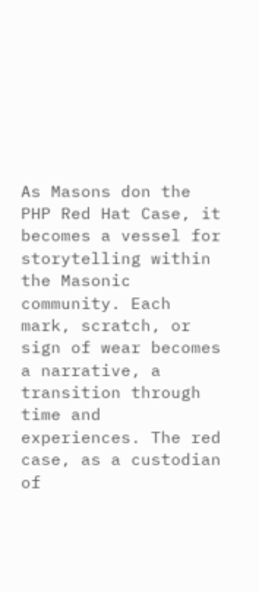As Masons don the PHP Red Hat Case, it becomes a vessel for storytelling within the Masonic community. Each mark, scratch, or sign of wear becomes a narrative, a transition through time and experiences. The red case, as a custodian of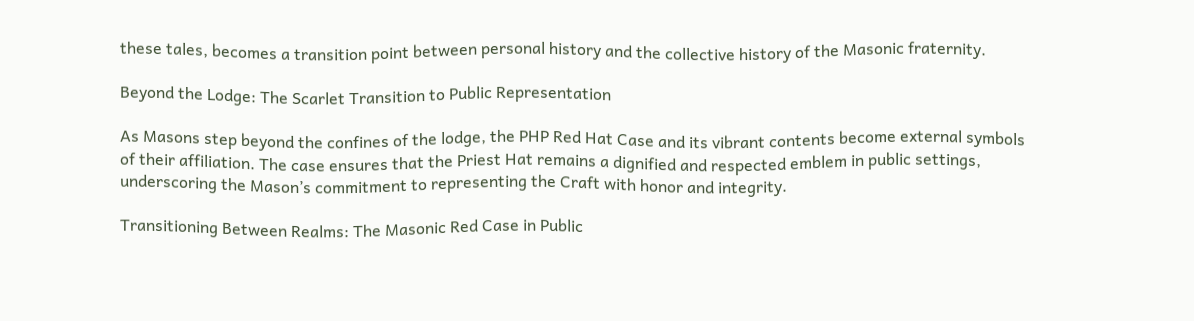these tales, becomes a transition point between personal history and the collective history of the Masonic fraternity.

Beyond the Lodge: The Scarlet Transition to Public Representation

As Masons step beyond the confines of the lodge, the PHP Red Hat Case and its vibrant contents become external symbols of their affiliation. The case ensures that the Priest Hat remains a dignified and respected emblem in public settings, underscoring the Mason’s commitment to representing the Craft with honor and integrity.

Transitioning Between Realms: The Masonic Red Case in Public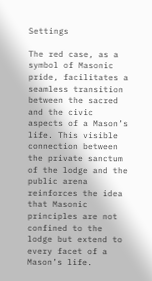Settings

The red case, as a symbol of Masonic pride, facilitates a seamless transition between the sacred and the civic aspects of a Mason’s life. This visible connection between the private sanctum of the lodge and the public arena reinforces the idea that Masonic principles are not confined to the lodge but extend to every facet of a Mason’s life.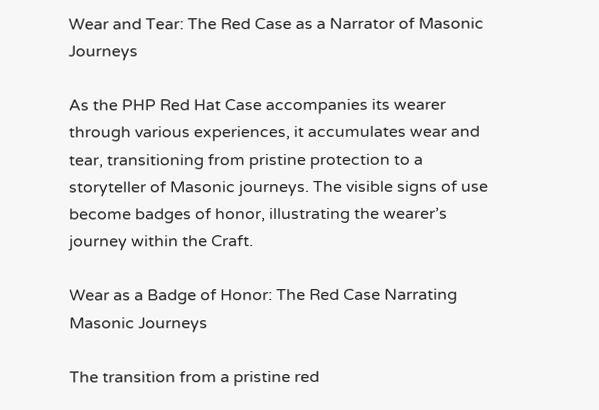Wear and Tear: The Red Case as a Narrator of Masonic Journeys

As the PHP Red Hat Case accompanies its wearer through various experiences, it accumulates wear and tear, transitioning from pristine protection to a storyteller of Masonic journeys. The visible signs of use become badges of honor, illustrating the wearer’s journey within the Craft.

Wear as a Badge of Honor: The Red Case Narrating Masonic Journeys

The transition from a pristine red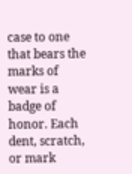case to one that bears the marks of wear is a badge of honor. Each dent, scratch, or mark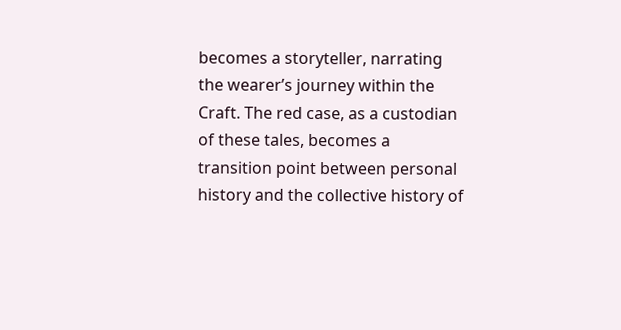becomes a storyteller, narrating the wearer’s journey within the Craft. The red case, as a custodian of these tales, becomes a transition point between personal history and the collective history of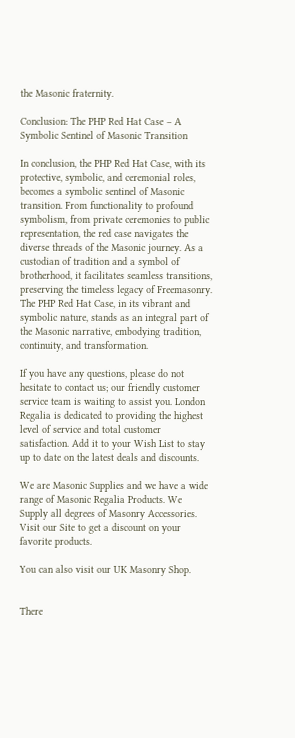the Masonic fraternity.

Conclusion: The PHP Red Hat Case – A Symbolic Sentinel of Masonic Transition

In conclusion, the PHP Red Hat Case, with its protective, symbolic, and ceremonial roles, becomes a symbolic sentinel of Masonic transition. From functionality to profound symbolism, from private ceremonies to public representation, the red case navigates the diverse threads of the Masonic journey. As a custodian of tradition and a symbol of brotherhood, it facilitates seamless transitions, preserving the timeless legacy of Freemasonry. The PHP Red Hat Case, in its vibrant and symbolic nature, stands as an integral part of the Masonic narrative, embodying tradition, continuity, and transformation.

If you have any questions, please do not hesitate to contact us; our friendly customer service team is waiting to assist you. London Regalia is dedicated to providing the highest level of service and total customer satisfaction. Add it to your Wish List to stay up to date on the latest deals and discounts.

We are Masonic Supplies and we have a wide range of Masonic Regalia Products. We Supply all degrees of Masonry Accessories. Visit our Site to get a discount on your favorite products.

You can also visit our UK Masonry Shop.


There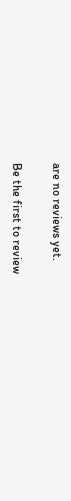are no reviews yet.

Be the first to review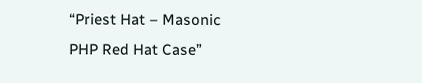“Priest Hat – Masonic PHP Red Hat Case”